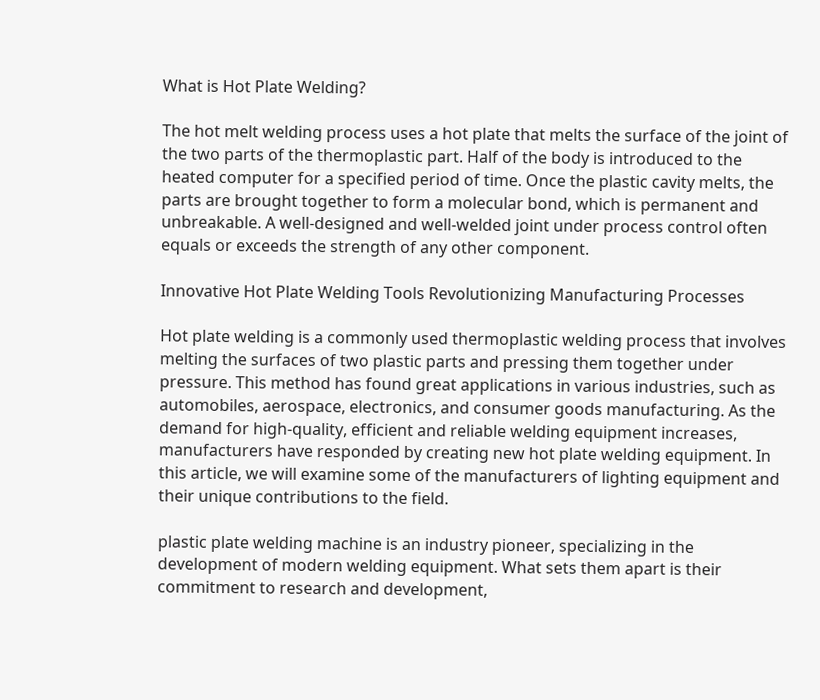What is Hot Plate Welding?

The hot melt welding process uses a hot plate that melts the surface of the joint of the two parts of the thermoplastic part. Half of the body is introduced to the heated computer for a specified period of time. Once the plastic cavity melts, the parts are brought together to form a molecular bond, which is permanent and unbreakable. A well-designed and well-welded joint under process control often equals or exceeds the strength of any other component.

Innovative Hot Plate Welding Tools Revolutionizing Manufacturing Processes

Hot plate welding is a commonly used thermoplastic welding process that involves melting the surfaces of two plastic parts and pressing them together under pressure. This method has found great applications in various industries, such as automobiles, aerospace, electronics, and consumer goods manufacturing. As the demand for high-quality, efficient and reliable welding equipment increases, manufacturers have responded by creating new hot plate welding equipment. In this article, we will examine some of the manufacturers of lighting equipment and their unique contributions to the field.

plastic plate welding machine is an industry pioneer, specializing in the development of modern welding equipment. What sets them apart is their commitment to research and development,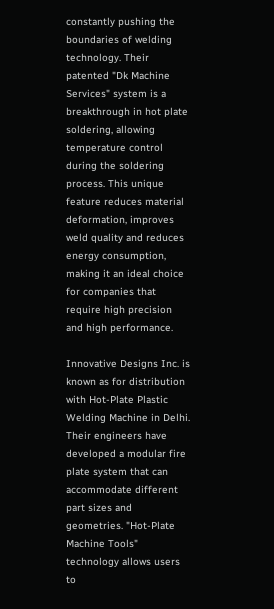constantly pushing the boundaries of welding technology. Their patented "Dk Machine Services" system is a breakthrough in hot plate soldering, allowing temperature control during the soldering process. This unique feature reduces material deformation, improves weld quality and reduces energy consumption, making it an ideal choice for companies that require high precision and high performance.

Innovative Designs Inc. is known as for distribution with Hot-Plate Plastic Welding Machine in Delhi. Their engineers have developed a modular fire plate system that can accommodate different part sizes and geometries. "Hot-Plate Machine Tools" technology allows users to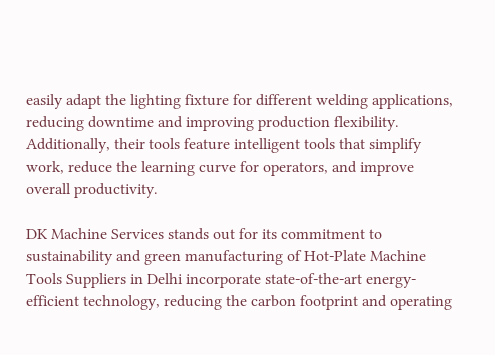easily adapt the lighting fixture for different welding applications, reducing downtime and improving production flexibility. Additionally, their tools feature intelligent tools that simplify work, reduce the learning curve for operators, and improve overall productivity.

DK Machine Services stands out for its commitment to sustainability and green manufacturing of Hot-Plate Machine Tools Suppliers in Delhi incorporate state-of-the-art energy-efficient technology, reducing the carbon footprint and operating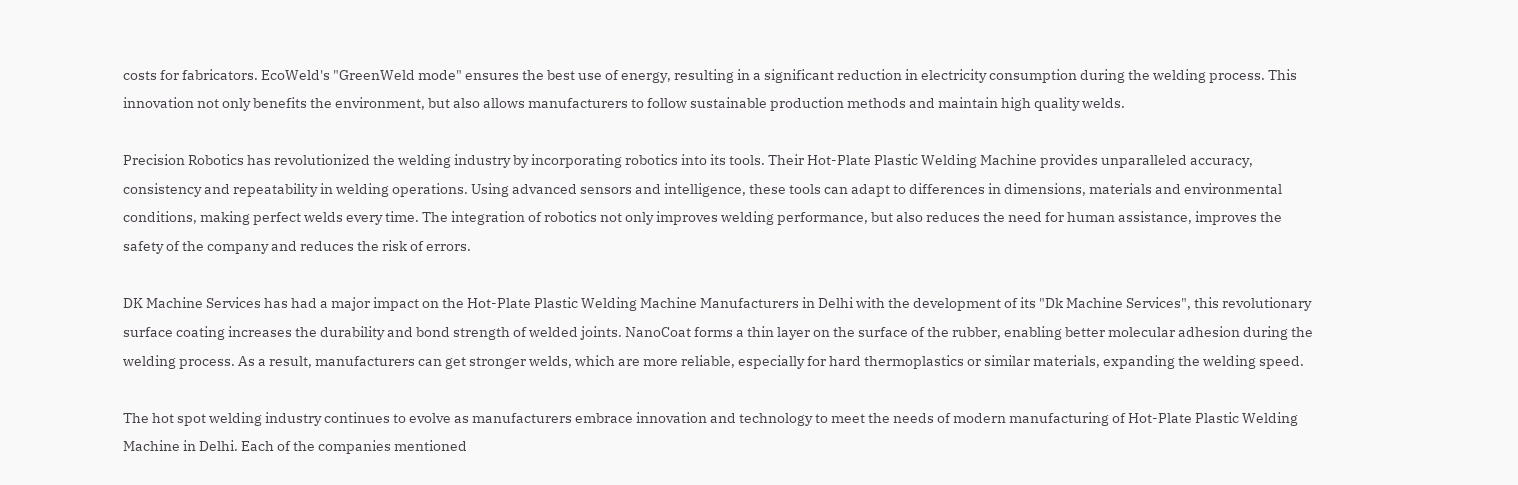costs for fabricators. EcoWeld's "GreenWeld mode" ensures the best use of energy, resulting in a significant reduction in electricity consumption during the welding process. This innovation not only benefits the environment, but also allows manufacturers to follow sustainable production methods and maintain high quality welds.

Precision Robotics has revolutionized the welding industry by incorporating robotics into its tools. Their Hot-Plate Plastic Welding Machine provides unparalleled accuracy, consistency and repeatability in welding operations. Using advanced sensors and intelligence, these tools can adapt to differences in dimensions, materials and environmental conditions, making perfect welds every time. The integration of robotics not only improves welding performance, but also reduces the need for human assistance, improves the safety of the company and reduces the risk of errors.

DK Machine Services has had a major impact on the Hot-Plate Plastic Welding Machine Manufacturers in Delhi with the development of its "Dk Machine Services", this revolutionary surface coating increases the durability and bond strength of welded joints. NanoCoat forms a thin layer on the surface of the rubber, enabling better molecular adhesion during the welding process. As a result, manufacturers can get stronger welds, which are more reliable, especially for hard thermoplastics or similar materials, expanding the welding speed.

The hot spot welding industry continues to evolve as manufacturers embrace innovation and technology to meet the needs of modern manufacturing of Hot-Plate Plastic Welding Machine in Delhi. Each of the companies mentioned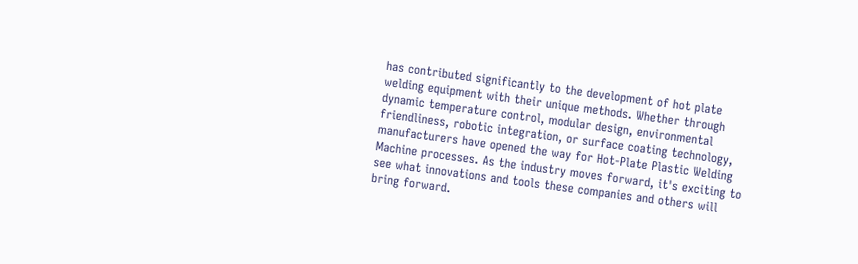has contributed significantly to the development of hot plate welding equipment with their unique methods. Whether through dynamic temperature control, modular design, environmental friendliness, robotic integration, or surface coating technology, manufacturers have opened the way for Hot-Plate Plastic Welding Machine processes. As the industry moves forward, it's exciting to see what innovations and tools these companies and others will bring forward.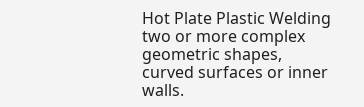Hot Plate Plastic Welding two or more complex geometric shapes, curved surfaces or inner walls.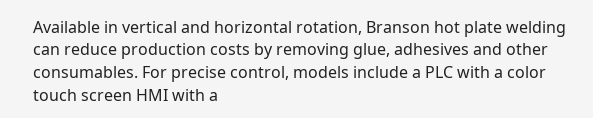Available in vertical and horizontal rotation, Branson hot plate welding can reduce production costs by removing glue, adhesives and other consumables. For precise control, models include a PLC with a color touch screen HMI with a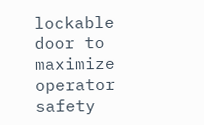lockable door to maximize operator safety